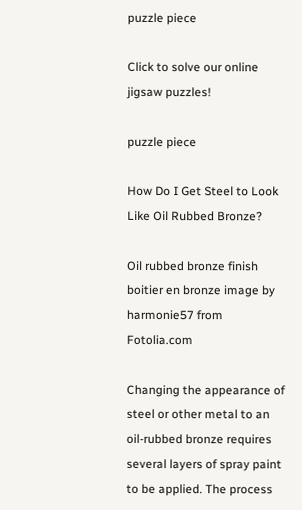puzzle piece

Click to solve our online jigsaw puzzles!

puzzle piece

How Do I Get Steel to Look Like Oil Rubbed Bronze?

Oil rubbed bronze finish
boitier en bronze image by harmonie57 from Fotolia.com

Changing the appearance of steel or other metal to an oil-rubbed bronze requires several layers of spray paint to be applied. The process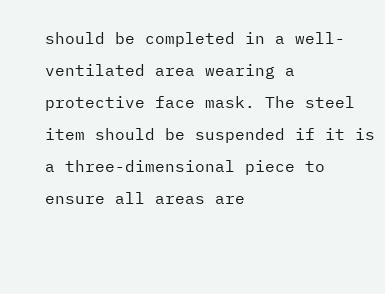should be completed in a well-ventilated area wearing a protective face mask. The steel item should be suspended if it is a three-dimensional piece to ensure all areas are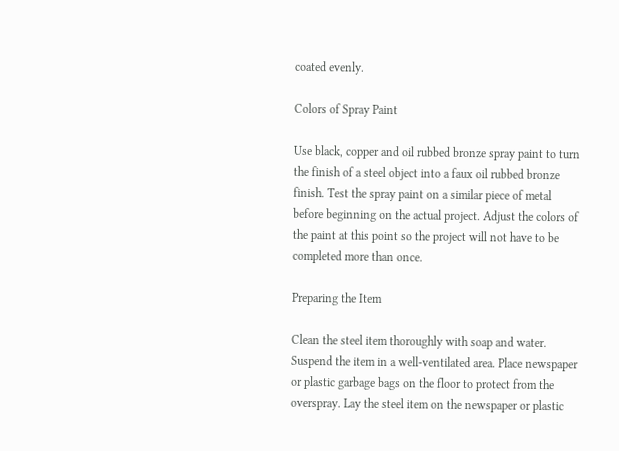coated evenly.

Colors of Spray Paint

Use black, copper and oil rubbed bronze spray paint to turn the finish of a steel object into a faux oil rubbed bronze finish. Test the spray paint on a similar piece of metal before beginning on the actual project. Adjust the colors of the paint at this point so the project will not have to be completed more than once.

Preparing the Item

Clean the steel item thoroughly with soap and water. Suspend the item in a well-ventilated area. Place newspaper or plastic garbage bags on the floor to protect from the overspray. Lay the steel item on the newspaper or plastic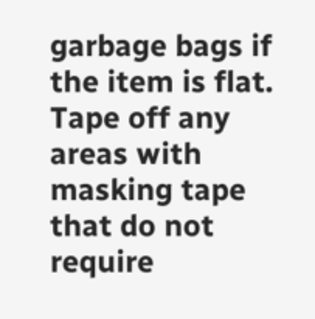garbage bags if the item is flat. Tape off any areas with masking tape that do not require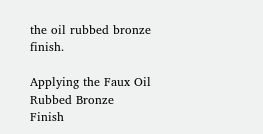the oil rubbed bronze finish.

Applying the Faux Oil Rubbed Bronze Finish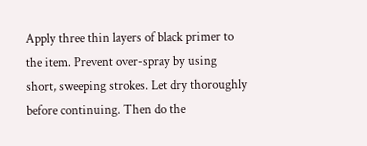Apply three thin layers of black primer to the item. Prevent over-spray by using short, sweeping strokes. Let dry thoroughly before continuing. Then do the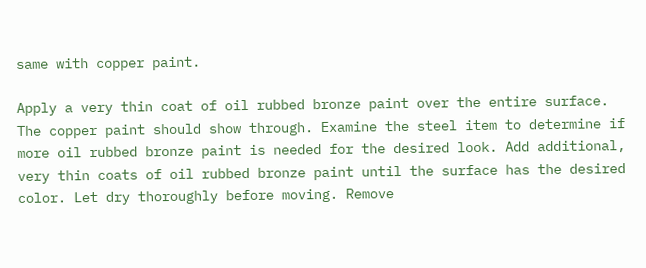same with copper paint.

Apply a very thin coat of oil rubbed bronze paint over the entire surface. The copper paint should show through. Examine the steel item to determine if more oil rubbed bronze paint is needed for the desired look. Add additional, very thin coats of oil rubbed bronze paint until the surface has the desired color. Let dry thoroughly before moving. Remove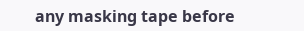any masking tape before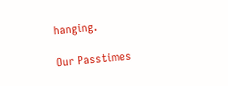hanging.

Our Passtimes